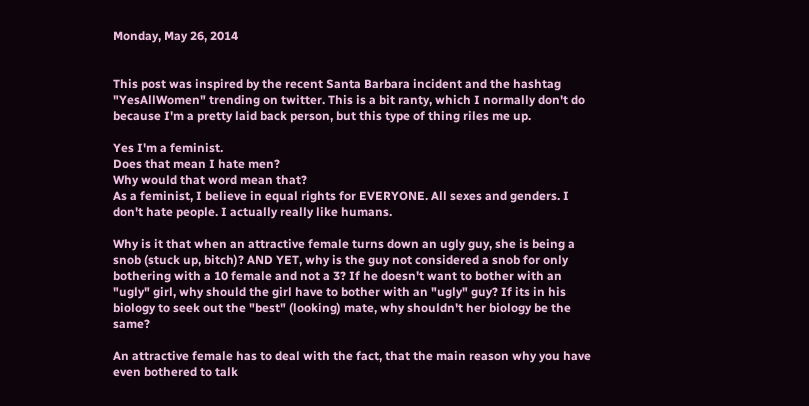Monday, May 26, 2014


This post was inspired by the recent Santa Barbara incident and the hashtag "YesAllWomen" trending on twitter. This is a bit ranty, which I normally don't do because I'm a pretty laid back person, but this type of thing riles me up.

Yes I'm a feminist.
Does that mean I hate men?
Why would that word mean that?
As a feminist, I believe in equal rights for EVERYONE. All sexes and genders. I don't hate people. I actually really like humans.

Why is it that when an attractive female turns down an ugly guy, she is being a snob (stuck up, bitch)? AND YET, why is the guy not considered a snob for only bothering with a 10 female and not a 3? If he doesn't want to bother with an "ugly" girl, why should the girl have to bother with an "ugly" guy? If its in his biology to seek out the "best" (looking) mate, why shouldn't her biology be the same?

An attractive female has to deal with the fact, that the main reason why you have even bothered to talk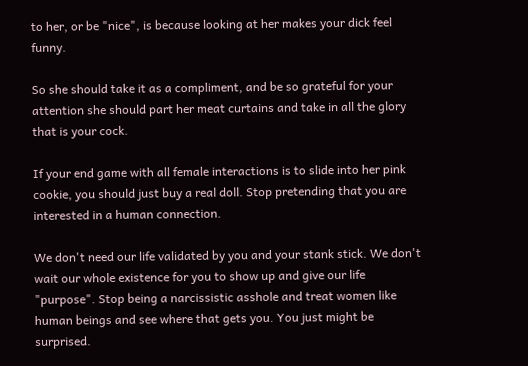to her, or be "nice", is because looking at her makes your dick feel funny.

So she should take it as a compliment, and be so grateful for your attention she should part her meat curtains and take in all the glory that is your cock.

If your end game with all female interactions is to slide into her pink cookie, you should just buy a real doll. Stop pretending that you are interested in a human connection.

We don't need our life validated by you and your stank stick. We don't wait our whole existence for you to show up and give our life "purpose". Stop being a narcissistic asshole and treat women like human beings and see where that gets you. You just might be surprised.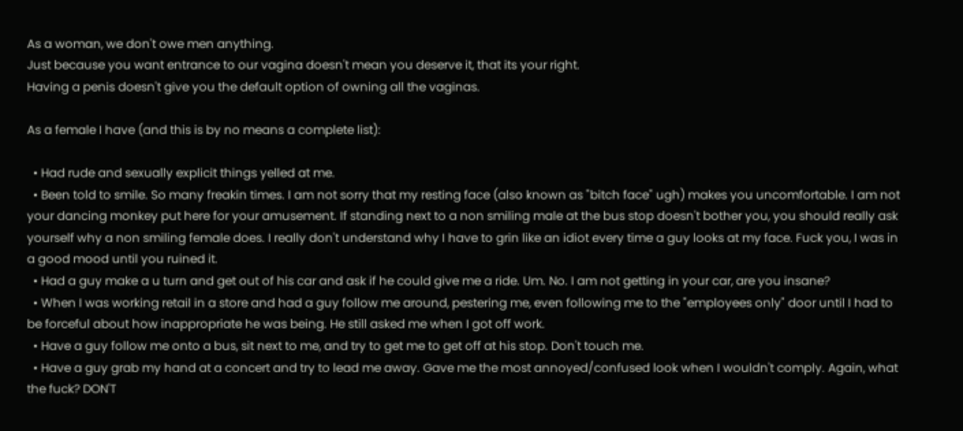As a woman, we don't owe men anything.
Just because you want entrance to our vagina doesn't mean you deserve it, that its your right.
Having a penis doesn't give you the default option of owning all the vaginas.

As a female I have (and this is by no means a complete list):

  • Had rude and sexually explicit things yelled at me.
  • Been told to smile. So many freakin times. I am not sorry that my resting face (also known as "bitch face" ugh) makes you uncomfortable. I am not your dancing monkey put here for your amusement. If standing next to a non smiling male at the bus stop doesn't bother you, you should really ask yourself why a non smiling female does. I really don't understand why I have to grin like an idiot every time a guy looks at my face. Fuck you, I was in a good mood until you ruined it.
  • Had a guy make a u turn and get out of his car and ask if he could give me a ride. Um. No. I am not getting in your car, are you insane?
  • When I was working retail in a store and had a guy follow me around, pestering me, even following me to the "employees only" door until I had to be forceful about how inappropriate he was being. He still asked me when I got off work.
  • Have a guy follow me onto a bus, sit next to me, and try to get me to get off at his stop. Don't touch me.
  • Have a guy grab my hand at a concert and try to lead me away. Gave me the most annoyed/confused look when I wouldn't comply. Again, what the fuck? DON'T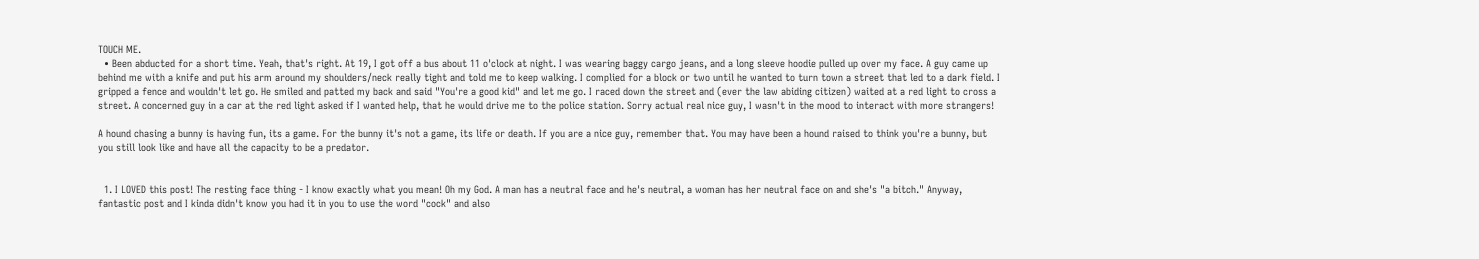TOUCH ME.
  • Been abducted for a short time. Yeah, that's right. At 19, I got off a bus about 11 o'clock at night. I was wearing baggy cargo jeans, and a long sleeve hoodie pulled up over my face. A guy came up behind me with a knife and put his arm around my shoulders/neck really tight and told me to keep walking. I complied for a block or two until he wanted to turn town a street that led to a dark field. I gripped a fence and wouldn't let go. He smiled and patted my back and said "You're a good kid" and let me go. I raced down the street and (ever the law abiding citizen) waited at a red light to cross a street. A concerned guy in a car at the red light asked if I wanted help, that he would drive me to the police station. Sorry actual real nice guy, I wasn't in the mood to interact with more strangers!

A hound chasing a bunny is having fun, its a game. For the bunny it's not a game, its life or death. If you are a nice guy, remember that. You may have been a hound raised to think you're a bunny, but you still look like and have all the capacity to be a predator.


  1. I LOVED this post! The resting face thing - I know exactly what you mean! Oh my God. A man has a neutral face and he's neutral, a woman has her neutral face on and she's "a bitch." Anyway, fantastic post and I kinda didn't know you had it in you to use the word "cock" and also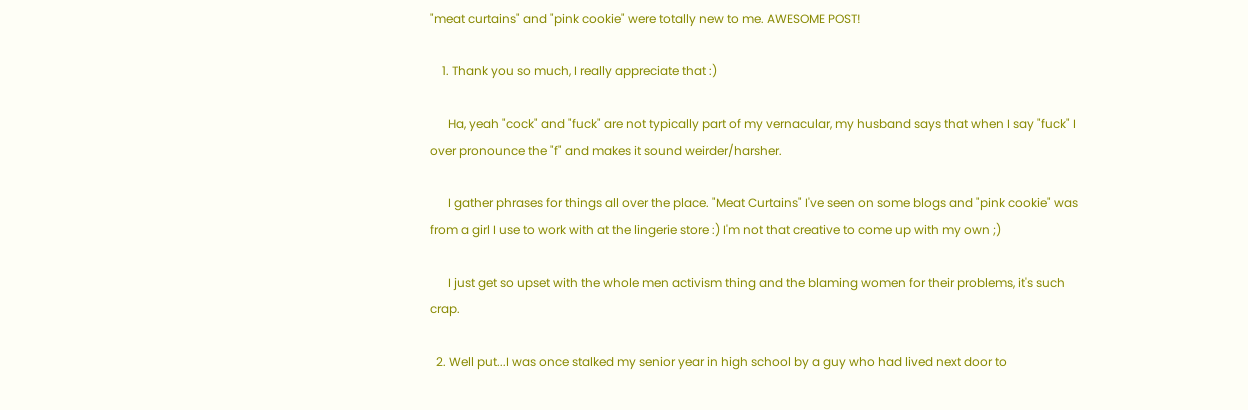"meat curtains" and "pink cookie" were totally new to me. AWESOME POST!

    1. Thank you so much, I really appreciate that :)

      Ha, yeah "cock" and "fuck" are not typically part of my vernacular, my husband says that when I say "fuck" I over pronounce the "f" and makes it sound weirder/harsher.

      I gather phrases for things all over the place. "Meat Curtains" I've seen on some blogs and "pink cookie" was from a girl I use to work with at the lingerie store :) I'm not that creative to come up with my own ;)

      I just get so upset with the whole men activism thing and the blaming women for their problems, it's such crap.

  2. Well put...I was once stalked my senior year in high school by a guy who had lived next door to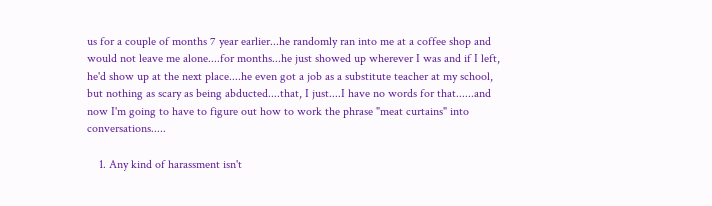us for a couple of months 7 year earlier...he randomly ran into me at a coffee shop and would not leave me alone....for months...he just showed up wherever I was and if I left, he'd show up at the next place....he even got a job as a substitute teacher at my school, but nothing as scary as being abducted....that, I just....I have no words for that......and now I'm going to have to figure out how to work the phrase "meat curtains" into conversations.....

    1. Any kind of harassment isn't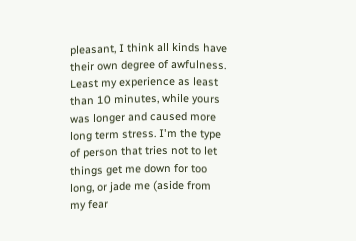pleasant, I think all kinds have their own degree of awfulness. Least my experience as least than 10 minutes, while yours was longer and caused more long term stress. I'm the type of person that tries not to let things get me down for too long, or jade me (aside from my fear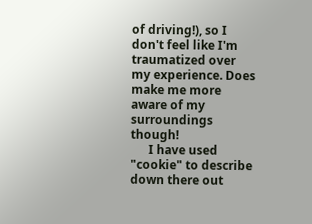of driving!), so I don't feel like I'm traumatized over my experience. Does make me more aware of my surroundings though!
      I have used "cookie" to describe down there out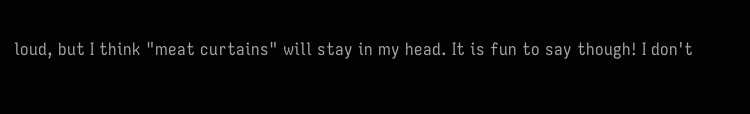loud, but I think "meat curtains" will stay in my head. It is fun to say though! I don't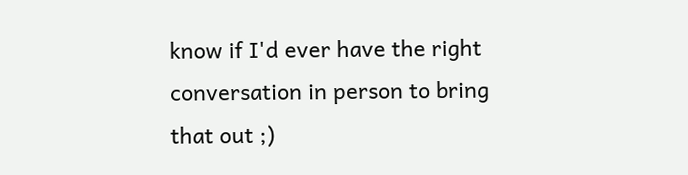know if I'd ever have the right conversation in person to bring that out ;)